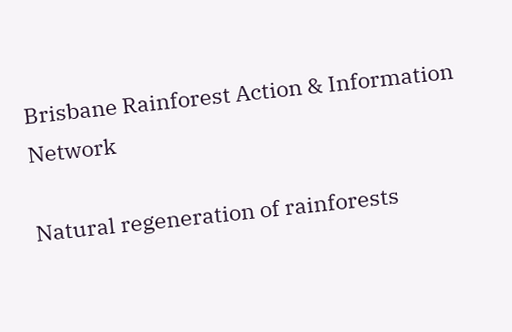Brisbane Rainforest Action & Information Network

Natural regeneration of rainforests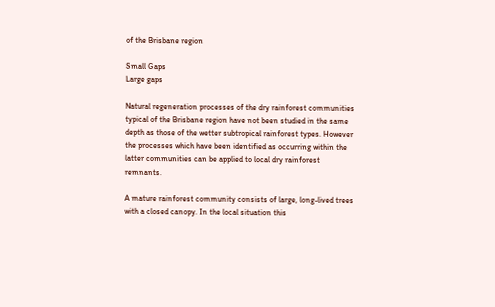of the Brisbane region

Small Gaps
Large gaps

Natural regeneration processes of the dry rainforest communities typical of the Brisbane region have not been studied in the same depth as those of the wetter subtropical rainforest types. However the processes which have been identified as occurring within the latter communities can be applied to local dry rainforest remnants.

A mature rainforest community consists of large, long-lived trees with a closed canopy. In the local situation this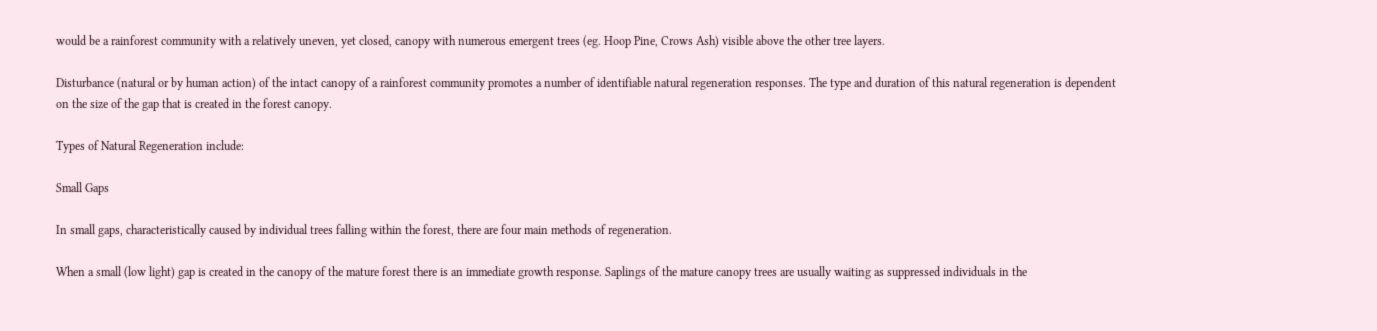would be a rainforest community with a relatively uneven, yet closed, canopy with numerous emergent trees (eg. Hoop Pine, Crows Ash) visible above the other tree layers.

Disturbance (natural or by human action) of the intact canopy of a rainforest community promotes a number of identifiable natural regeneration responses. The type and duration of this natural regeneration is dependent on the size of the gap that is created in the forest canopy.

Types of Natural Regeneration include:

Small Gaps

In small gaps, characteristically caused by individual trees falling within the forest, there are four main methods of regeneration.

When a small (low light) gap is created in the canopy of the mature forest there is an immediate growth response. Saplings of the mature canopy trees are usually waiting as suppressed individuals in the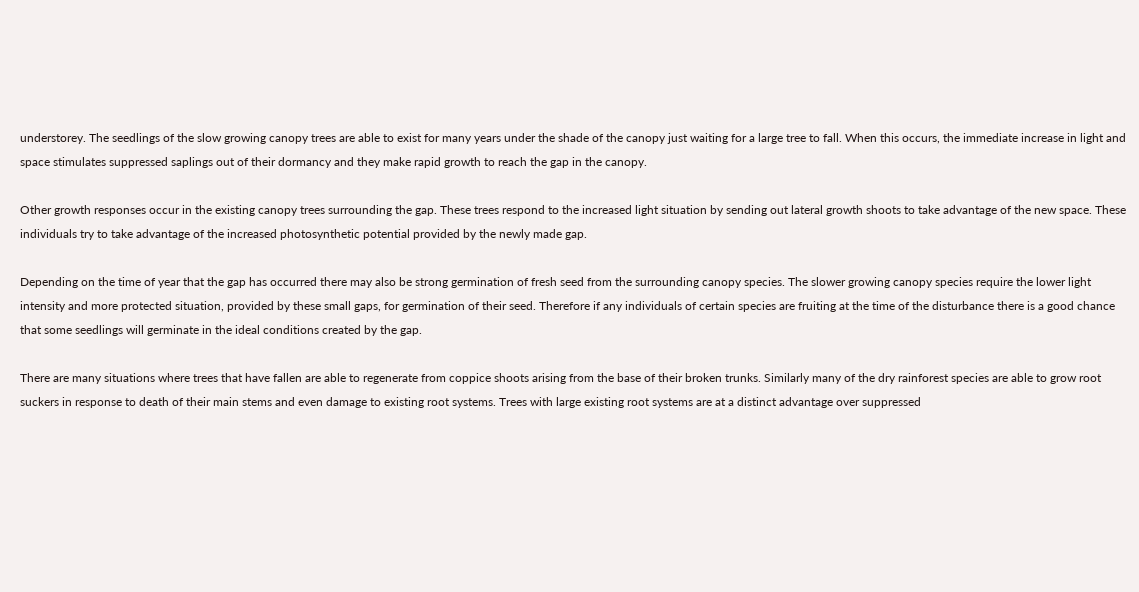understorey. The seedlings of the slow growing canopy trees are able to exist for many years under the shade of the canopy just waiting for a large tree to fall. When this occurs, the immediate increase in light and space stimulates suppressed saplings out of their dormancy and they make rapid growth to reach the gap in the canopy.

Other growth responses occur in the existing canopy trees surrounding the gap. These trees respond to the increased light situation by sending out lateral growth shoots to take advantage of the new space. These individuals try to take advantage of the increased photosynthetic potential provided by the newly made gap.

Depending on the time of year that the gap has occurred there may also be strong germination of fresh seed from the surrounding canopy species. The slower growing canopy species require the lower light intensity and more protected situation, provided by these small gaps, for germination of their seed. Therefore if any individuals of certain species are fruiting at the time of the disturbance there is a good chance that some seedlings will germinate in the ideal conditions created by the gap.

There are many situations where trees that have fallen are able to regenerate from coppice shoots arising from the base of their broken trunks. Similarly many of the dry rainforest species are able to grow root suckers in response to death of their main stems and even damage to existing root systems. Trees with large existing root systems are at a distinct advantage over suppressed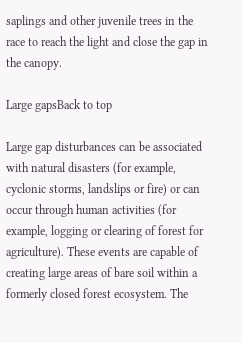saplings and other juvenile trees in the race to reach the light and close the gap in the canopy.

Large gapsBack to top

Large gap disturbances can be associated with natural disasters (for example, cyclonic storms, landslips or fire) or can occur through human activities (for example, logging or clearing of forest for agriculture). These events are capable of creating large areas of bare soil within a formerly closed forest ecosystem. The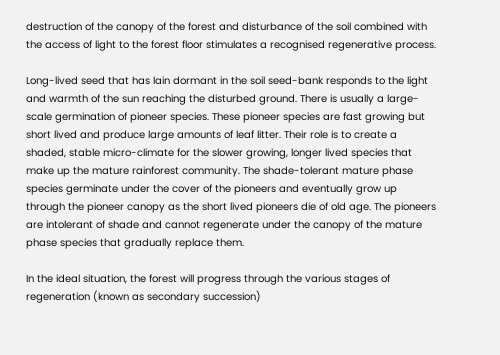destruction of the canopy of the forest and disturbance of the soil combined with the access of light to the forest floor stimulates a recognised regenerative process.

Long-lived seed that has lain dormant in the soil seed-bank responds to the light and warmth of the sun reaching the disturbed ground. There is usually a large-scale germination of pioneer species. These pioneer species are fast growing but short lived and produce large amounts of leaf litter. Their role is to create a shaded, stable micro-climate for the slower growing, longer lived species that make up the mature rainforest community. The shade-tolerant mature phase species germinate under the cover of the pioneers and eventually grow up through the pioneer canopy as the short lived pioneers die of old age. The pioneers are intolerant of shade and cannot regenerate under the canopy of the mature phase species that gradually replace them.

In the ideal situation, the forest will progress through the various stages of regeneration (known as secondary succession)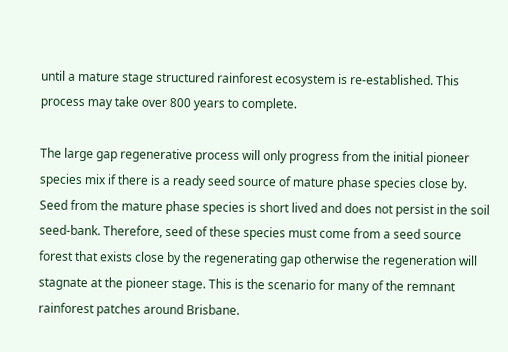until a mature stage structured rainforest ecosystem is re-established. This process may take over 800 years to complete.

The large gap regenerative process will only progress from the initial pioneer species mix if there is a ready seed source of mature phase species close by. Seed from the mature phase species is short lived and does not persist in the soil seed-bank. Therefore, seed of these species must come from a seed source forest that exists close by the regenerating gap otherwise the regeneration will stagnate at the pioneer stage. This is the scenario for many of the remnant rainforest patches around Brisbane.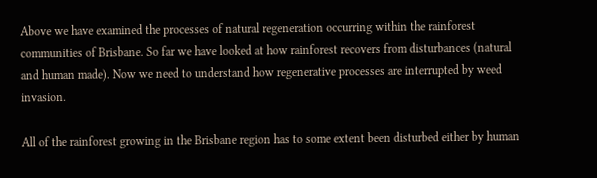Above we have examined the processes of natural regeneration occurring within the rainforest communities of Brisbane. So far we have looked at how rainforest recovers from disturbances (natural and human made). Now we need to understand how regenerative processes are interrupted by weed invasion.

All of the rainforest growing in the Brisbane region has to some extent been disturbed either by human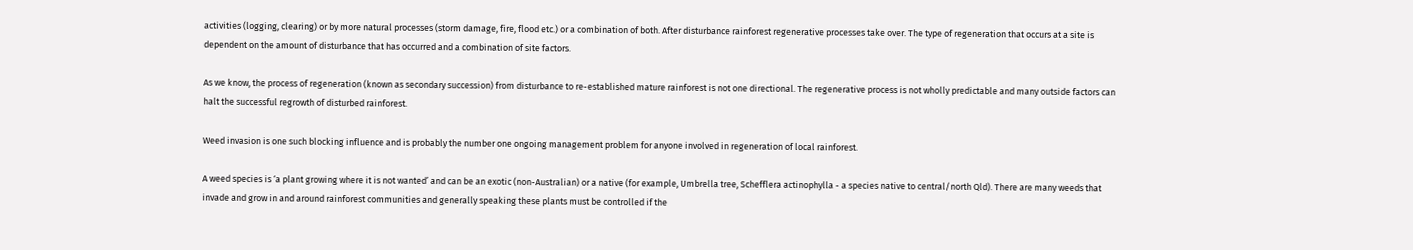activities (logging, clearing) or by more natural processes (storm damage, fire, flood etc.) or a combination of both. After disturbance rainforest regenerative processes take over. The type of regeneration that occurs at a site is dependent on the amount of disturbance that has occurred and a combination of site factors.

As we know, the process of regeneration (known as secondary succession) from disturbance to re-established mature rainforest is not one directional. The regenerative process is not wholly predictable and many outside factors can halt the successful regrowth of disturbed rainforest.

Weed invasion is one such blocking influence and is probably the number one ongoing management problem for anyone involved in regeneration of local rainforest.

A weed species is ‘a plant growing where it is not wanted’ and can be an exotic (non-Australian) or a native (for example, Umbrella tree, Schefflera actinophylla - a species native to central/north Qld). There are many weeds that invade and grow in and around rainforest communities and generally speaking these plants must be controlled if the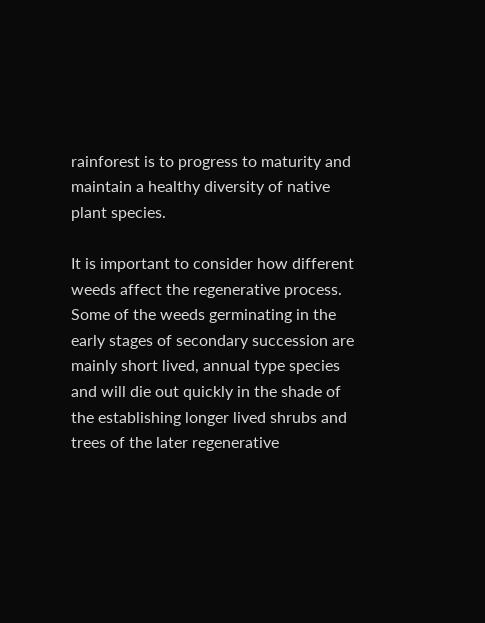rainforest is to progress to maturity and maintain a healthy diversity of native plant species.

It is important to consider how different weeds affect the regenerative process. Some of the weeds germinating in the early stages of secondary succession are mainly short lived, annual type species and will die out quickly in the shade of the establishing longer lived shrubs and trees of the later regenerative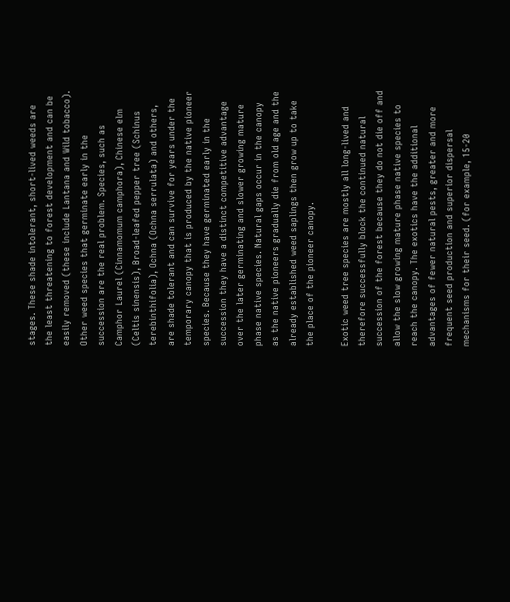stages. These shade intolerant, short-lived weeds are the least threatening to forest development and can be easily removed (these include Lantana and Wild tobacco). Other weed species that germinate early in the succession are the real problem. Species, such as Camphor Laurel (Cinnamomum camphora), Chinese elm (Celtis sinensis), Broad-leafed pepper tree (Schinus terebinthifolia), Ochna (Ochna serrulata) and others, are shade tolerant and can survive for years under the temporary canopy that is produced by the native pioneer species. Because they have germinated early in the succession they have a distinct competitive advantage over the later germinating and slower growing mature phase native species. Natural gaps occur in the canopy as the native pioneers gradually die from old age and the already established weed saplings then grow up to take the place of the pioneer canopy.

Exotic weed tree species are mostly all long-lived and therefore successfully block the continued natural succession of the forest because they do not die off and allow the slow growing mature phase native species to reach the canopy. The exotics have the additional advantages of fewer natural pests, greater and more frequent seed production and superior dispersal mechanisms for their seed. (for example, 15-20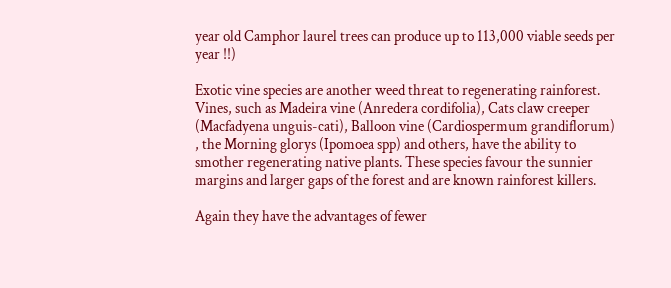year old Camphor laurel trees can produce up to 113,000 viable seeds per year !!)

Exotic vine species are another weed threat to regenerating rainforest. Vines, such as Madeira vine (Anredera cordifolia), Cats claw creeper (Macfadyena unguis-cati), Balloon vine (Cardiospermum grandiflorum) , the Morning glorys (Ipomoea spp) and others, have the ability to smother regenerating native plants. These species favour the sunnier margins and larger gaps of the forest and are known rainforest killers.

Again they have the advantages of fewer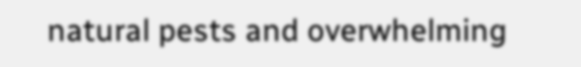natural pests and overwhelming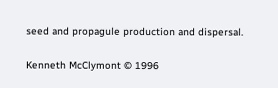seed and propagule production and dispersal.

Kenneth McClymont © 1996